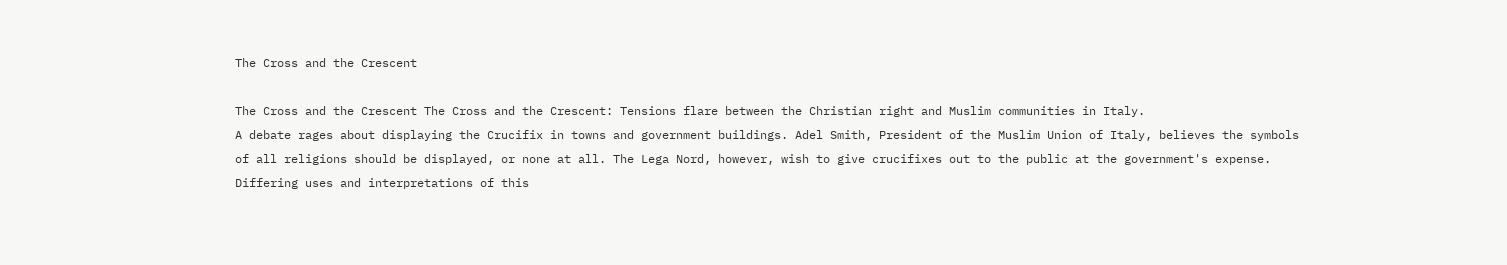The Cross and the Crescent

The Cross and the Crescent The Cross and the Crescent: Tensions flare between the Christian right and Muslim communities in Italy.
A debate rages about displaying the Crucifix in towns and government buildings. Adel Smith, President of the Muslim Union of Italy, believes the symbols of all religions should be displayed, or none at all. The Lega Nord, however, wish to give crucifixes out to the public at the government's expense. Differing uses and interpretations of this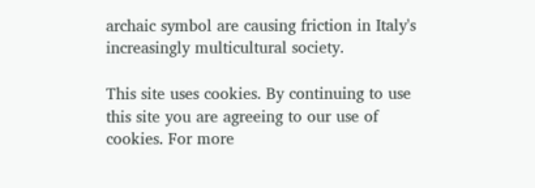archaic symbol are causing friction in Italy's increasingly multicultural society.

This site uses cookies. By continuing to use this site you are agreeing to our use of cookies. For more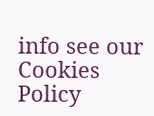info see our Cookies Policy